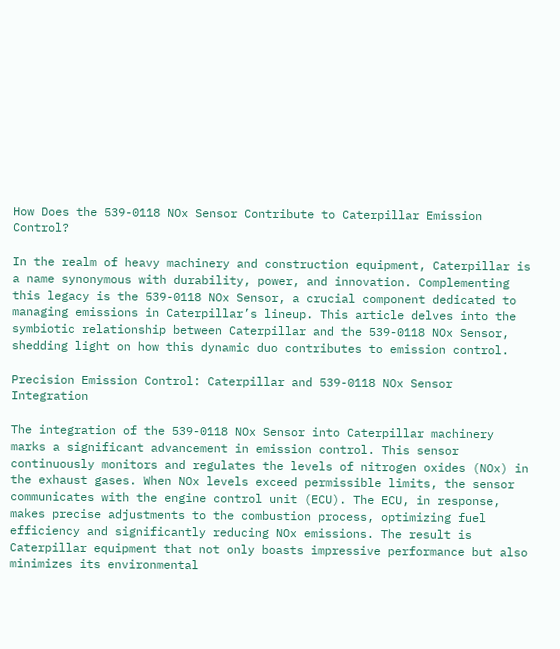How Does the 539-0118 NOx Sensor Contribute to Caterpillar Emission Control?

In the realm of heavy machinery and construction equipment, Caterpillar is a name synonymous with durability, power, and innovation. Complementing this legacy is the 539-0118 NOx Sensor, a crucial component dedicated to managing emissions in Caterpillar’s lineup. This article delves into the symbiotic relationship between Caterpillar and the 539-0118 NOx Sensor, shedding light on how this dynamic duo contributes to emission control.

Precision Emission Control: Caterpillar and 539-0118 NOx Sensor Integration

The integration of the 539-0118 NOx Sensor into Caterpillar machinery marks a significant advancement in emission control. This sensor continuously monitors and regulates the levels of nitrogen oxides (NOx) in the exhaust gases. When NOx levels exceed permissible limits, the sensor communicates with the engine control unit (ECU). The ECU, in response, makes precise adjustments to the combustion process, optimizing fuel efficiency and significantly reducing NOx emissions. The result is Caterpillar equipment that not only boasts impressive performance but also minimizes its environmental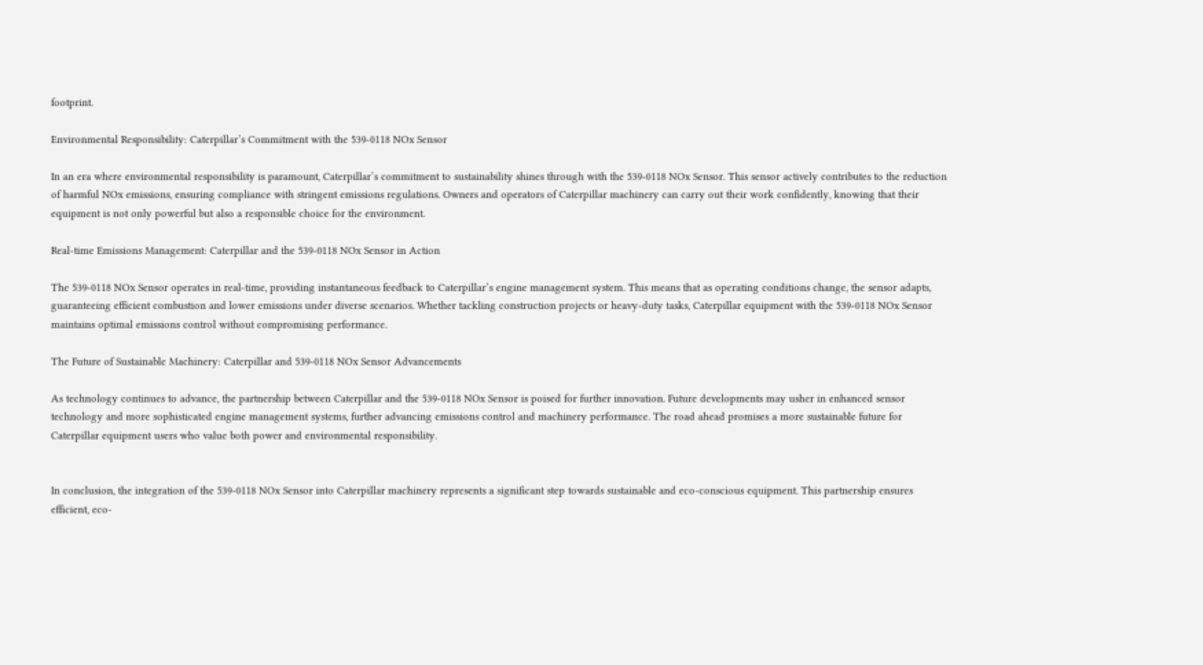footprint.

Environmental Responsibility: Caterpillar’s Commitment with the 539-0118 NOx Sensor

In an era where environmental responsibility is paramount, Caterpillar’s commitment to sustainability shines through with the 539-0118 NOx Sensor. This sensor actively contributes to the reduction of harmful NOx emissions, ensuring compliance with stringent emissions regulations. Owners and operators of Caterpillar machinery can carry out their work confidently, knowing that their equipment is not only powerful but also a responsible choice for the environment.

Real-time Emissions Management: Caterpillar and the 539-0118 NOx Sensor in Action

The 539-0118 NOx Sensor operates in real-time, providing instantaneous feedback to Caterpillar’s engine management system. This means that as operating conditions change, the sensor adapts, guaranteeing efficient combustion and lower emissions under diverse scenarios. Whether tackling construction projects or heavy-duty tasks, Caterpillar equipment with the 539-0118 NOx Sensor maintains optimal emissions control without compromising performance.

The Future of Sustainable Machinery: Caterpillar and 539-0118 NOx Sensor Advancements

As technology continues to advance, the partnership between Caterpillar and the 539-0118 NOx Sensor is poised for further innovation. Future developments may usher in enhanced sensor technology and more sophisticated engine management systems, further advancing emissions control and machinery performance. The road ahead promises a more sustainable future for Caterpillar equipment users who value both power and environmental responsibility.


In conclusion, the integration of the 539-0118 NOx Sensor into Caterpillar machinery represents a significant step towards sustainable and eco-conscious equipment. This partnership ensures efficient, eco-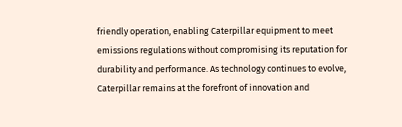friendly operation, enabling Caterpillar equipment to meet emissions regulations without compromising its reputation for durability and performance. As technology continues to evolve, Caterpillar remains at the forefront of innovation and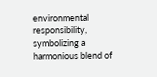environmental responsibility, symbolizing a harmonious blend of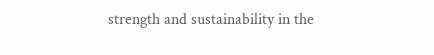strength and sustainability in the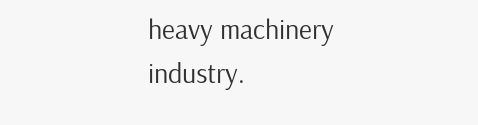heavy machinery industry.